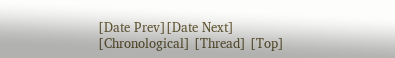[Date Prev][Date Next] [Chronological] [Thread] [Top]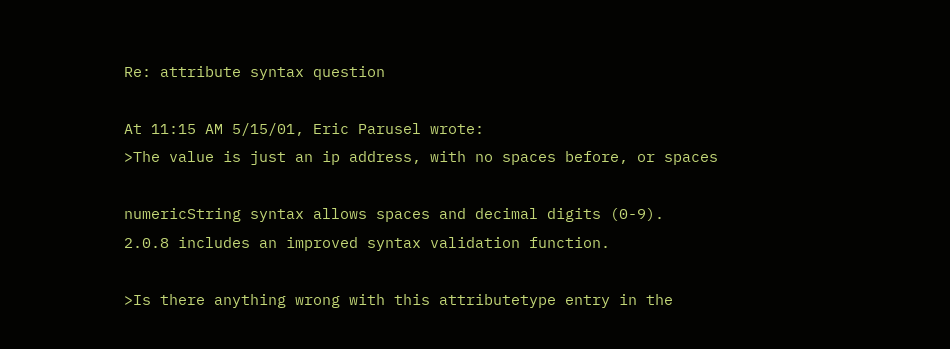Re: attribute syntax question

At 11:15 AM 5/15/01, Eric Parusel wrote:
>The value is just an ip address, with no spaces before, or spaces

numericString syntax allows spaces and decimal digits (0-9).
2.0.8 includes an improved syntax validation function.

>Is there anything wrong with this attributetype entry in the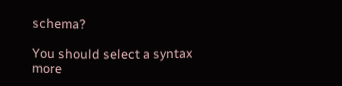schema?

You should select a syntax more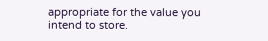appropriate for the value you
intend to store.